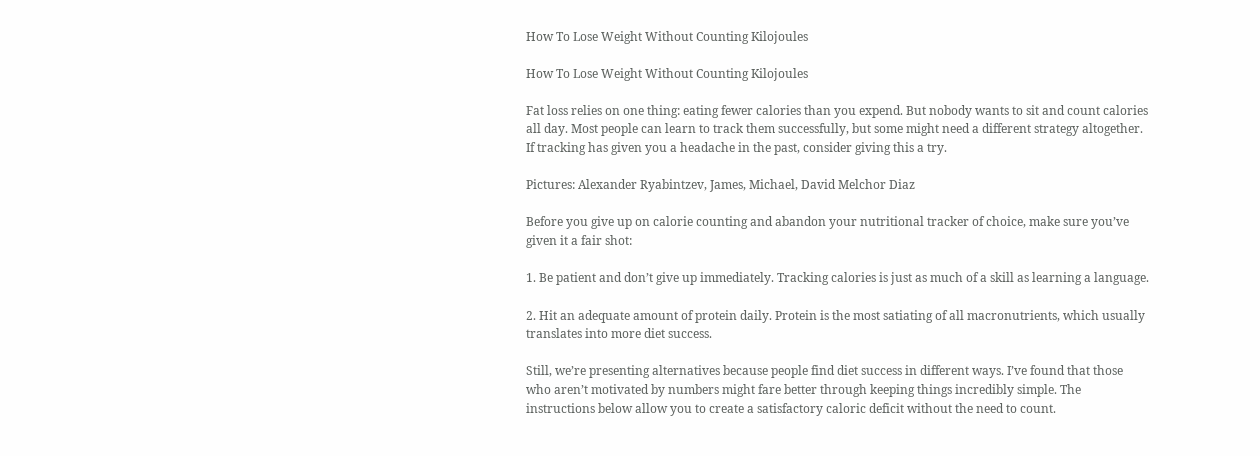How To Lose Weight Without Counting Kilojoules

How To Lose Weight Without Counting Kilojoules

Fat loss relies on one thing: eating fewer calories than you expend. But nobody wants to sit and count calories all day. Most people can learn to track them successfully, but some might need a different strategy altogether. If tracking has given you a headache in the past, consider giving this a try.

Pictures: Alexander Ryabintzev, James, Michael, David Melchor Diaz

Before you give up on calorie counting and abandon your nutritional tracker of choice, make sure you’ve given it a fair shot:

1. Be patient and don’t give up immediately. Tracking calories is just as much of a skill as learning a language.

2. Hit an adequate amount of protein daily. Protein is the most satiating of all macronutrients, which usually translates into more diet success.

Still, we’re presenting alternatives because people find diet success in different ways. I’ve found that those who aren’t motivated by numbers might fare better through keeping things incredibly simple. The instructions below allow you to create a satisfactory caloric deficit without the need to count.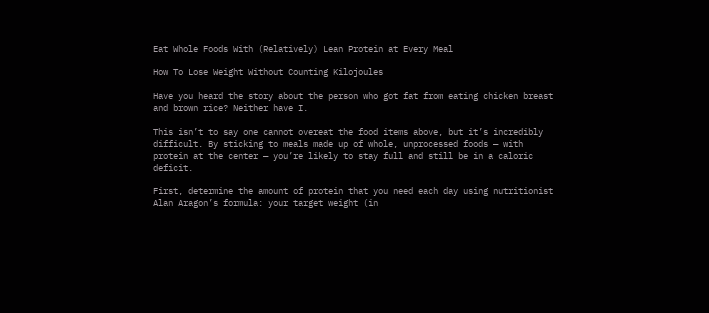Eat Whole Foods With (Relatively) Lean Protein at Every Meal

How To Lose Weight Without Counting Kilojoules

Have you heard the story about the person who got fat from eating chicken breast and brown rice? Neither have I.

This isn’t to say one cannot overeat the food items above, but it’s incredibly difficult. By sticking to meals made up of whole, unprocessed foods — with protein at the center — you’re likely to stay full and still be in a caloric deficit.

First, determine the amount of protein that you need each day using nutritionist Alan Aragon’s formula: your target weight (in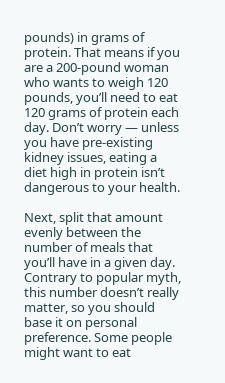pounds) in grams of protein. That means if you are a 200-pound woman who wants to weigh 120 pounds, you’ll need to eat 120 grams of protein each day. Don’t worry — unless you have pre-existing kidney issues, eating a diet high in protein isn’t dangerous to your health.

Next, split that amount evenly between the number of meals that you’ll have in a given day. Contrary to popular myth, this number doesn’t really matter, so you should base it on personal preference. Some people might want to eat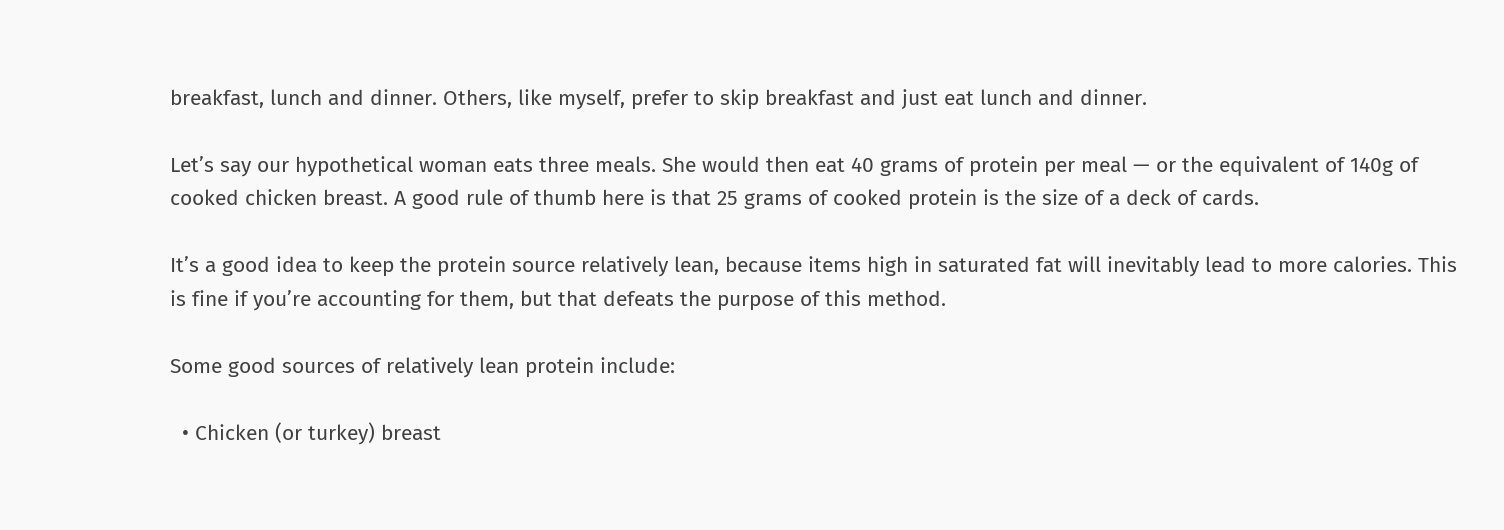breakfast, lunch and dinner. Others, like myself, prefer to skip breakfast and just eat lunch and dinner.

Let’s say our hypothetical woman eats three meals. She would then eat 40 grams of protein per meal — or the equivalent of 140g of cooked chicken breast. A good rule of thumb here is that 25 grams of cooked protein is the size of a deck of cards.

It’s a good idea to keep the protein source relatively lean, because items high in saturated fat will inevitably lead to more calories. This is fine if you’re accounting for them, but that defeats the purpose of this method.

Some good sources of relatively lean protein include:

  • Chicken (or turkey) breast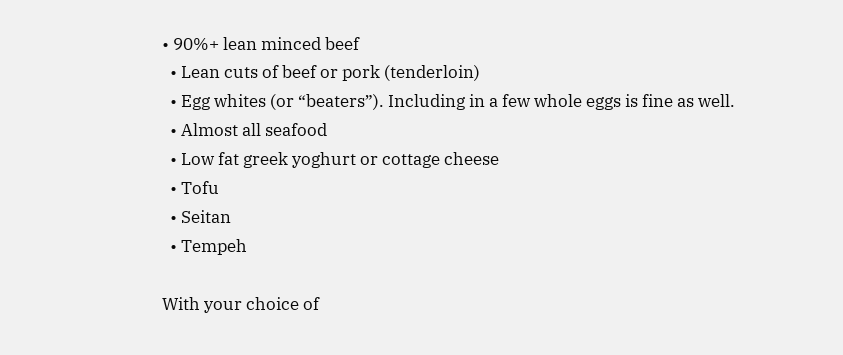• 90%+ lean minced beef
  • Lean cuts of beef or pork (tenderloin)
  • Egg whites (or “beaters”). Including in a few whole eggs is fine as well.
  • Almost all seafood
  • Low fat greek yoghurt or cottage cheese
  • Tofu
  • Seitan
  • Tempeh

With your choice of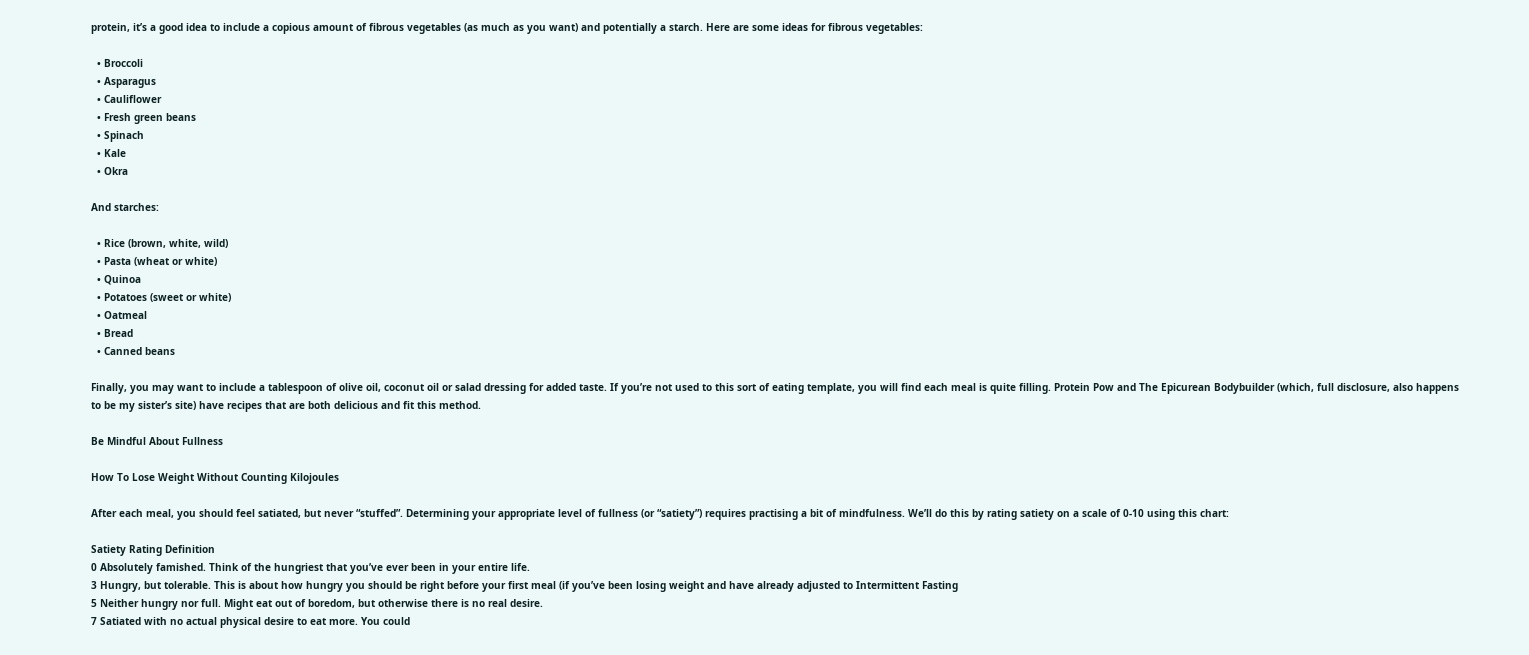protein, it’s a good idea to include a copious amount of fibrous vegetables (as much as you want) and potentially a starch. Here are some ideas for fibrous vegetables:

  • Broccoli
  • Asparagus
  • Cauliflower
  • Fresh green beans
  • Spinach
  • Kale
  • Okra

And starches:

  • Rice (brown, white, wild)
  • Pasta (wheat or white)
  • Quinoa
  • Potatoes (sweet or white)
  • Oatmeal
  • Bread
  • Canned beans

Finally, you may want to include a tablespoon of olive oil, coconut oil or salad dressing for added taste. If you’re not used to this sort of eating template, you will find each meal is quite filling. Protein Pow and The Epicurean Bodybuilder (which, full disclosure, also happens to be my sister’s site) have recipes that are both delicious and fit this method.

Be Mindful About Fullness

How To Lose Weight Without Counting Kilojoules

After each meal, you should feel satiated, but never “stuffed”. Determining your appropriate level of fullness (or “satiety”) requires practising a bit of mindfulness. We’ll do this by rating satiety on a scale of 0-10 using this chart:

Satiety Rating Definition
0 Absolutely famished. Think of the hungriest that you’ve ever been in your entire life.
3 Hungry, but tolerable. This is about how hungry you should be right before your first meal (if you’ve been losing weight and have already adjusted to Intermittent Fasting
5 Neither hungry nor full. Might eat out of boredom, but otherwise there is no real desire.
7 Satiated with no actual physical desire to eat more. You could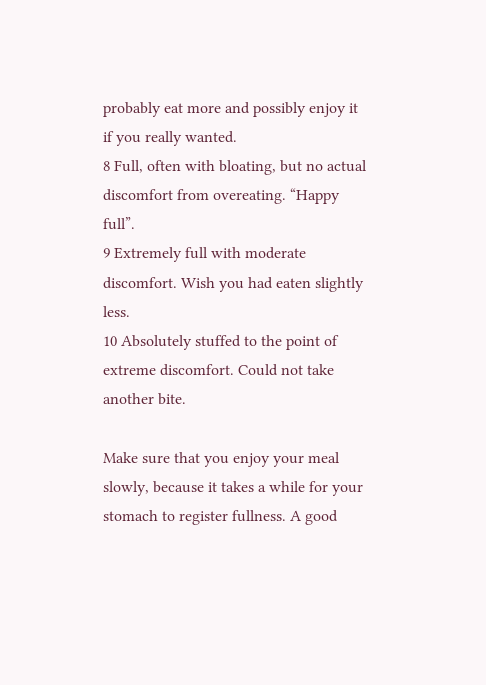probably eat more and possibly enjoy it if you really wanted.
8 Full, often with bloating, but no actual discomfort from overeating. “Happy full”.
9 Extremely full with moderate discomfort. Wish you had eaten slightly less.
10 Absolutely stuffed to the point of extreme discomfort. Could not take another bite.

Make sure that you enjoy your meal slowly, because it takes a while for your stomach to register fullness. A good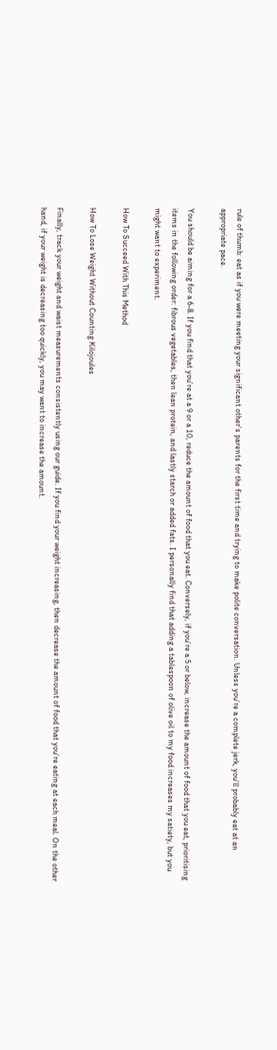rule of thumb: eat as if you were meeting your significant other’s parents for the first time and trying to make polite conversation. Unless you’re a complete jerk, you’ll probably eat at an appropriate pace.

You should be aiming for a 6-8. If you find that you’re at a 9 or a 10, reduce the amount of food that you eat. Conversely, if you’re a 5 or below, increase the amount of food that you eat, prioritising items in the following order: fibrous vegetables, then lean protein, and lastly starch or added fats. I personally find that adding a tablespoon of olive oil to my food increases my satiety, but you might want to experiment.

How To Succeed With This Method

How To Lose Weight Without Counting Kilojoules

Finally, track your weight and waist measurements consistently using our guide. If you find your weight increasing, then decrease the amount of food that you’re eating at each meal. On the other hand, if your weight is decreasing too quickly, you may want to increase the amount.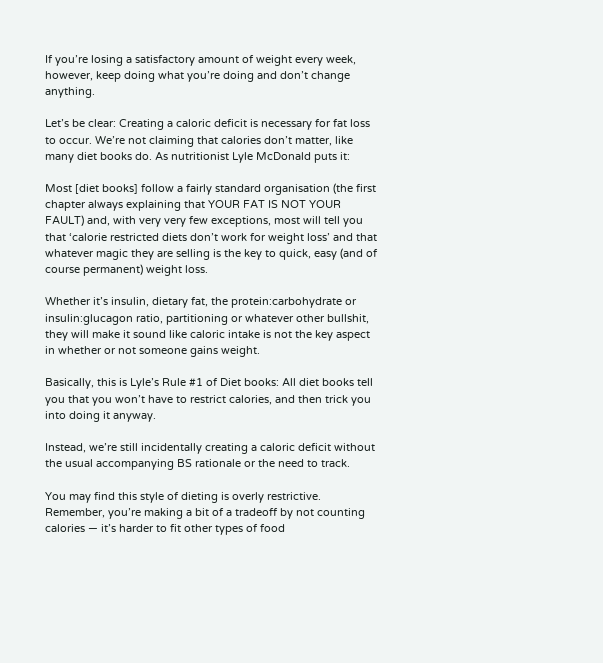If you’re losing a satisfactory amount of weight every week, however, keep doing what you’re doing and don’t change anything.

Let’s be clear: Creating a caloric deficit is necessary for fat loss to occur. We’re not claiming that calories don’t matter, like many diet books do. As nutritionist Lyle McDonald puts it:

Most [diet books] follow a fairly standard organisation (the first chapter always explaining that YOUR FAT IS NOT YOUR FAULT) and, with very very few exceptions, most will tell you that ‘calorie restricted diets don’t work for weight loss’ and that whatever magic they are selling is the key to quick, easy (and of course permanent) weight loss.

Whether it’s insulin, dietary fat, the protein:carbohydrate or insulin:glucagon ratio, partitioning or whatever other bullshit, they will make it sound like caloric intake is not the key aspect in whether or not someone gains weight.

Basically, this is Lyle’s Rule #1 of Diet books: All diet books tell you that you won’t have to restrict calories, and then trick you into doing it anyway.

Instead, we’re still incidentally creating a caloric deficit without the usual accompanying BS rationale or the need to track.

You may find this style of dieting is overly restrictive. Remember, you’re making a bit of a tradeoff by not counting calories — it’s harder to fit other types of food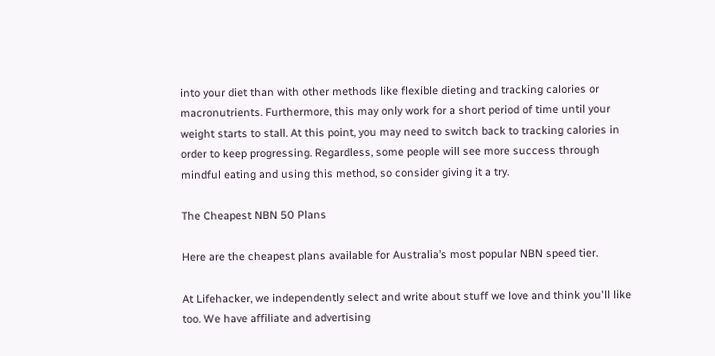into your diet than with other methods like flexible dieting and tracking calories or macronutrients. Furthermore, this may only work for a short period of time until your weight starts to stall. At this point, you may need to switch back to tracking calories in order to keep progressing. Regardless, some people will see more success through mindful eating and using this method, so consider giving it a try.

The Cheapest NBN 50 Plans

Here are the cheapest plans available for Australia’s most popular NBN speed tier.

At Lifehacker, we independently select and write about stuff we love and think you'll like too. We have affiliate and advertising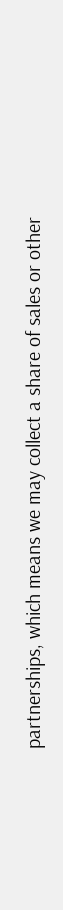partnerships, which means we may collect a share of sales or other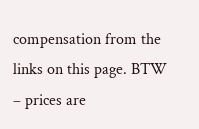compensation from the links on this page. BTW – prices are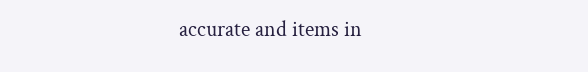accurate and items in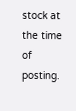stock at the time of posting.